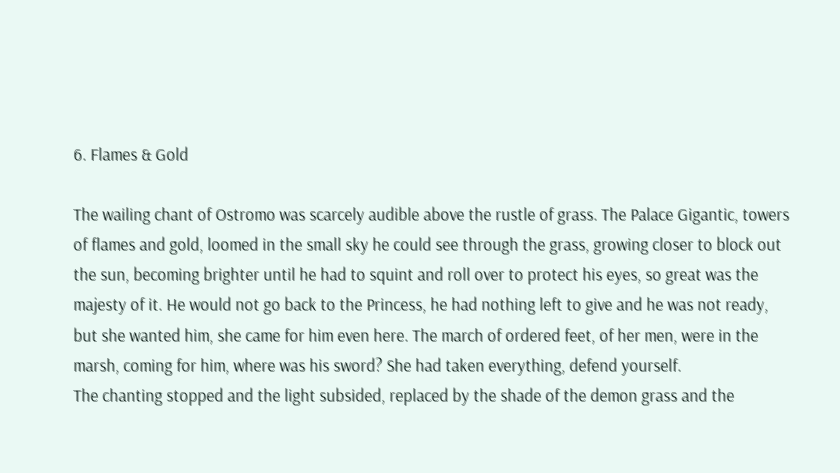6. Flames & Gold

The wailing chant of Ostromo was scarcely audible above the rustle of grass. The Palace Gigantic, towers of flames and gold, loomed in the small sky he could see through the grass, growing closer to block out the sun, becoming brighter until he had to squint and roll over to protect his eyes, so great was the majesty of it. He would not go back to the Princess, he had nothing left to give and he was not ready, but she wanted him, she came for him even here. The march of ordered feet, of her men, were in the marsh, coming for him, where was his sword? She had taken everything, defend yourself.
The chanting stopped and the light subsided, replaced by the shade of the demon grass and the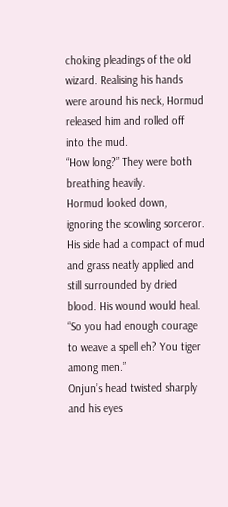choking pleadings of the old wizard. Realising his hands were around his neck, Hormud released him and rolled off into the mud.
“How long?” They were both breathing heavily.
Hormud looked down, ignoring the scowling sorceror. His side had a compact of mud and grass neatly applied and still surrounded by dried blood. His wound would heal.
“So you had enough courage to weave a spell eh? You tiger among men.”
Onjun’s head twisted sharply and his eyes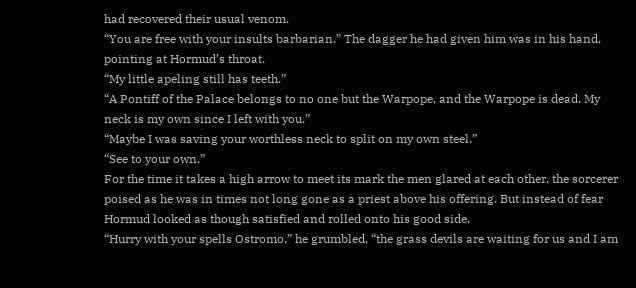had recovered their usual venom.
“You are free with your insults barbarian.” The dagger he had given him was in his hand, pointing at Hormud’s throat.
“My little apeling still has teeth.”
“A Pontiff of the Palace belongs to no one but the Warpope, and the Warpope is dead. My neck is my own since I left with you.”
“Maybe I was saving your worthless neck to split on my own steel.”
“See to your own.”
For the time it takes a high arrow to meet its mark the men glared at each other, the sorcerer poised as he was in times not long gone as a priest above his offering. But instead of fear Hormud looked as though satisfied and rolled onto his good side.
“Hurry with your spells Ostromo,” he grumbled, “the grass devils are waiting for us and I am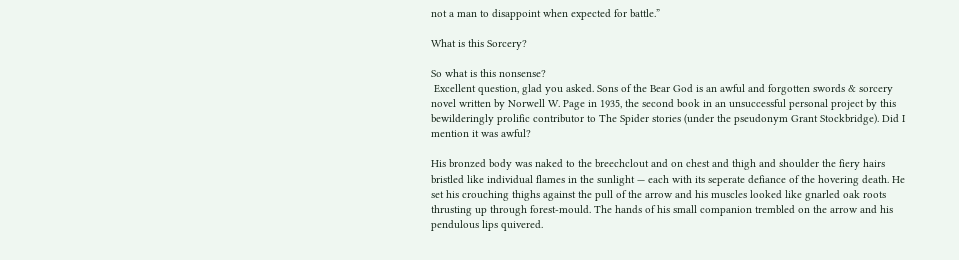not a man to disappoint when expected for battle.”

What is this Sorcery?

So what is this nonsense?
 Excellent question, glad you asked. Sons of the Bear God is an awful and forgotten swords & sorcery novel written by Norwell W. Page in 1935, the second book in an unsuccessful personal project by this bewilderingly prolific contributor to The Spider stories (under the pseudonym Grant Stockbridge). Did I mention it was awful?

His bronzed body was naked to the breechclout and on chest and thigh and shoulder the fiery hairs bristled like individual flames in the sunlight — each with its seperate defiance of the hovering death. He set his crouching thighs against the pull of the arrow and his muscles looked like gnarled oak roots thrusting up through forest-mould. The hands of his small companion trembled on the arrow and his pendulous lips quivered.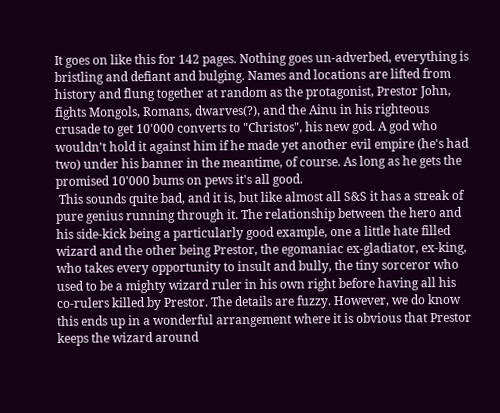It goes on like this for 142 pages. Nothing goes un-adverbed, everything is bristling and defiant and bulging. Names and locations are lifted from history and flung together at random as the protagonist, Prestor John, fights Mongols, Romans, dwarves(?), and the Ainu in his righteous crusade to get 10'000 converts to "Christos", his new god. A god who wouldn't hold it against him if he made yet another evil empire (he's had two) under his banner in the meantime, of course. As long as he gets the promised 10'000 bums on pews it's all good.
 This sounds quite bad, and it is, but like almost all S&S it has a streak of pure genius running through it. The relationship between the hero and his side-kick being a particularly good example, one a little hate filled wizard and the other being Prestor, the egomaniac ex-gladiator, ex-king, who takes every opportunity to insult and bully, the tiny sorceror who used to be a mighty wizard ruler in his own right before having all his co-rulers killed by Prestor. The details are fuzzy. However, we do know this ends up in a wonderful arrangement where it is obvious that Prestor keeps the wizard around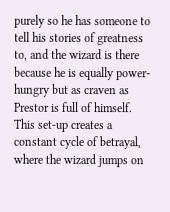purely so he has someone to tell his stories of greatness to, and the wizard is there because he is equally power-hungry but as craven as Prestor is full of himself. This set-up creates a constant cycle of betrayal, where the wizard jumps on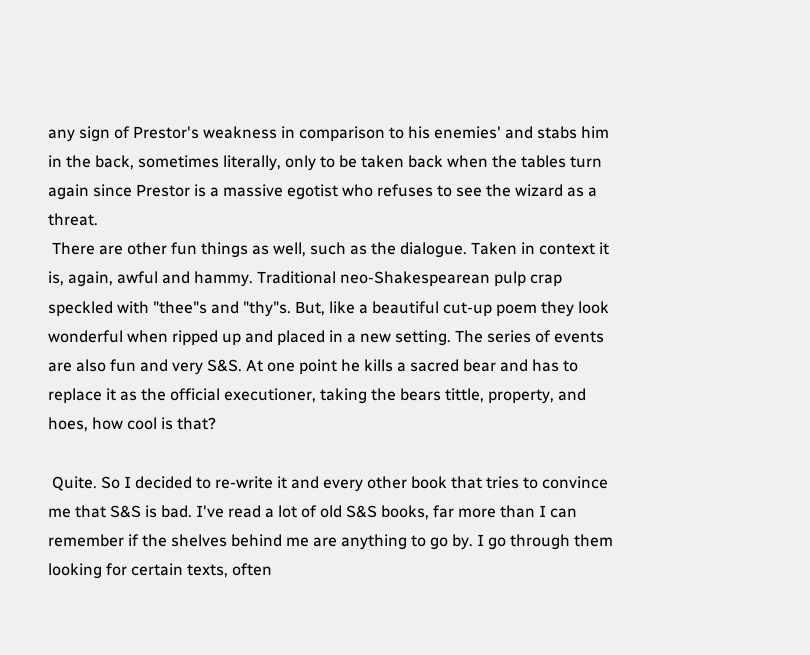any sign of Prestor's weakness in comparison to his enemies' and stabs him in the back, sometimes literally, only to be taken back when the tables turn again since Prestor is a massive egotist who refuses to see the wizard as a threat.
 There are other fun things as well, such as the dialogue. Taken in context it is, again, awful and hammy. Traditional neo-Shakespearean pulp crap speckled with "thee"s and "thy"s. But, like a beautiful cut-up poem they look wonderful when ripped up and placed in a new setting. The series of events are also fun and very S&S. At one point he kills a sacred bear and has to replace it as the official executioner, taking the bears tittle, property, and hoes, how cool is that?

 Quite. So I decided to re-write it and every other book that tries to convince me that S&S is bad. I've read a lot of old S&S books, far more than I can remember if the shelves behind me are anything to go by. I go through them looking for certain texts, often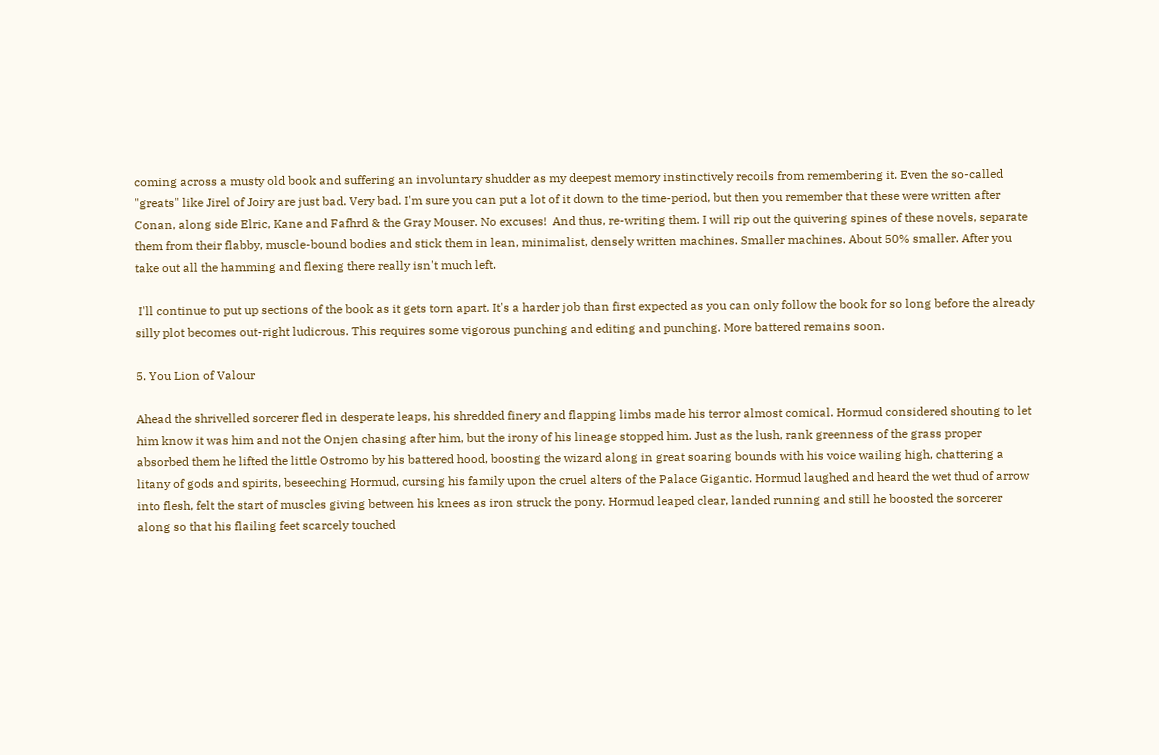coming across a musty old book and suffering an involuntary shudder as my deepest memory instinctively recoils from remembering it. Even the so-called "greats" like Jirel of Joiry are just bad. Very bad. I'm sure you can put a lot of it down to the time-period, but then you remember that these were written after Conan, along side Elric, Kane and Fafhrd & the Gray Mouser. No excuses!  And thus, re-writing them. I will rip out the quivering spines of these novels, separate them from their flabby, muscle-bound bodies and stick them in lean, minimalist, densely written machines. Smaller machines. About 50% smaller. After you take out all the hamming and flexing there really isn't much left.

 I'll continue to put up sections of the book as it gets torn apart. It's a harder job than first expected as you can only follow the book for so long before the already silly plot becomes out-right ludicrous. This requires some vigorous punching and editing and punching. More battered remains soon.

5. You Lion of Valour

Ahead the shrivelled sorcerer fled in desperate leaps, his shredded finery and flapping limbs made his terror almost comical. Hormud considered shouting to let him know it was him and not the Onjen chasing after him, but the irony of his lineage stopped him. Just as the lush, rank greenness of the grass proper absorbed them he lifted the little Ostromo by his battered hood, boosting the wizard along in great soaring bounds with his voice wailing high, chattering a litany of gods and spirits, beseeching Hormud, cursing his family upon the cruel alters of the Palace Gigantic. Hormud laughed and heard the wet thud of arrow into flesh, felt the start of muscles giving between his knees as iron struck the pony. Hormud leaped clear, landed running and still he boosted the sorcerer along so that his flailing feet scarcely touched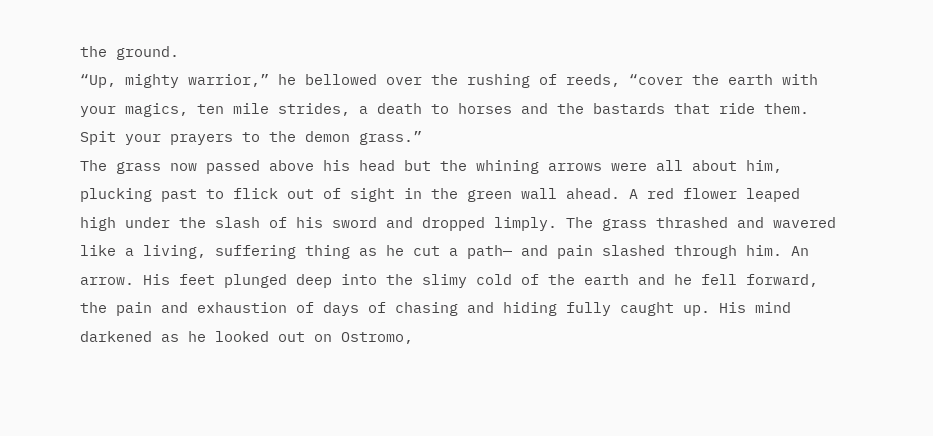the ground.
“Up, mighty warrior,” he bellowed over the rushing of reeds, “cover the earth with your magics, ten mile strides, a death to horses and the bastards that ride them. Spit your prayers to the demon grass.”
The grass now passed above his head but the whining arrows were all about him, plucking past to flick out of sight in the green wall ahead. A red flower leaped high under the slash of his sword and dropped limply. The grass thrashed and wavered like a living, suffering thing as he cut a path— and pain slashed through him. An arrow. His feet plunged deep into the slimy cold of the earth and he fell forward, the pain and exhaustion of days of chasing and hiding fully caught up. His mind darkened as he looked out on Ostromo,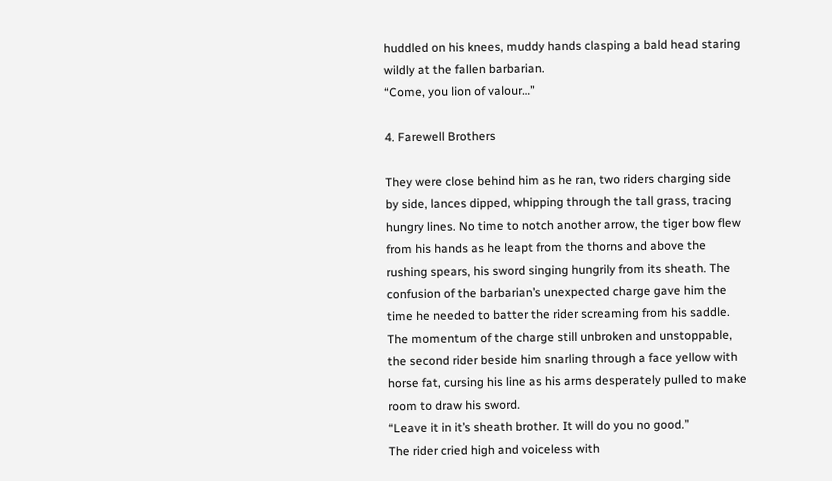huddled on his knees, muddy hands clasping a bald head staring wildly at the fallen barbarian.
“Come, you lion of valour…”

4. Farewell Brothers

They were close behind him as he ran, two riders charging side by side, lances dipped, whipping through the tall grass, tracing hungry lines. No time to notch another arrow, the tiger bow flew from his hands as he leapt from the thorns and above the rushing spears, his sword singing hungrily from its sheath. The confusion of the barbarian’s unexpected charge gave him the time he needed to batter the rider screaming from his saddle. The momentum of the charge still unbroken and unstoppable, the second rider beside him snarling through a face yellow with horse fat, cursing his line as his arms desperately pulled to make room to draw his sword.
“Leave it in it’s sheath brother. It will do you no good.”
The rider cried high and voiceless with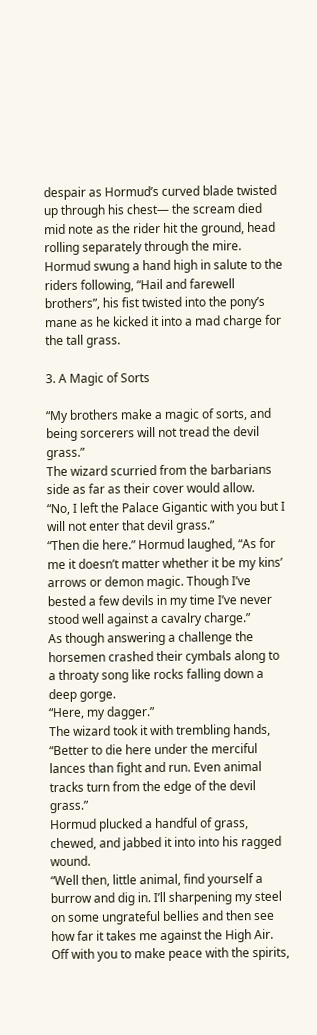despair as Hormud’s curved blade twisted up through his chest— the scream died mid note as the rider hit the ground, head rolling separately through the mire.
Hormud swung a hand high in salute to the riders following, “Hail and farewell brothers”, his fist twisted into the pony’s mane as he kicked it into a mad charge for the tall grass.

3. A Magic of Sorts

“My brothers make a magic of sorts, and being sorcerers will not tread the devil grass.”
The wizard scurried from the barbarians side as far as their cover would allow.
“No, I left the Palace Gigantic with you but I will not enter that devil grass.”
“Then die here.” Hormud laughed, “As for me it doesn’t matter whether it be my kins’ arrows or demon magic. Though I’ve bested a few devils in my time I’ve never stood well against a cavalry charge.”
As though answering a challenge the horsemen crashed their cymbals along to a throaty song like rocks falling down a deep gorge.
“Here, my dagger.”
The wizard took it with trembling hands, “Better to die here under the merciful lances than fight and run. Even animal tracks turn from the edge of the devil grass.”
Hormud plucked a handful of grass, chewed, and jabbed it into into his ragged wound.
“Well then, little animal, find yourself a burrow and dig in. I’ll sharpening my steel on some ungrateful bellies and then see how far it takes me against the High Air. Off with you to make peace with the spirits,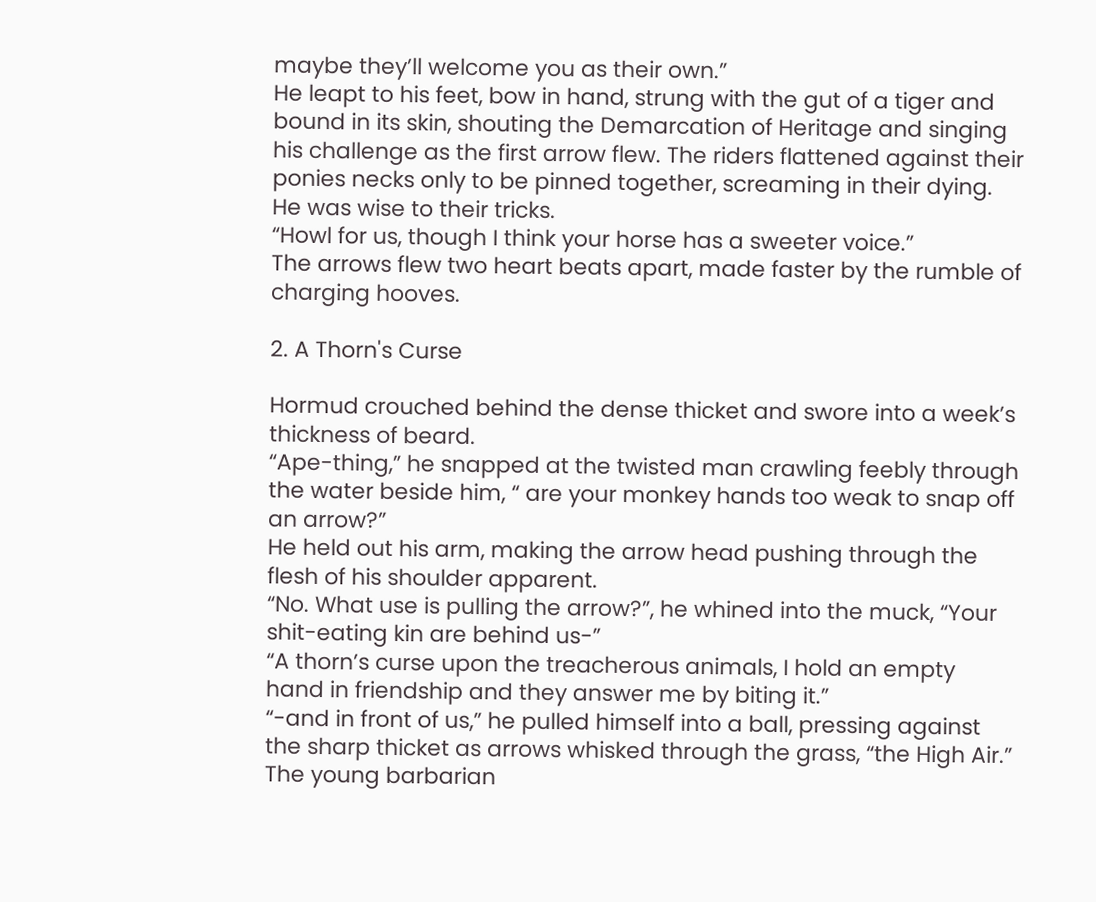maybe they’ll welcome you as their own.”
He leapt to his feet, bow in hand, strung with the gut of a tiger and bound in its skin, shouting the Demarcation of Heritage and singing his challenge as the first arrow flew. The riders flattened against their ponies necks only to be pinned together, screaming in their dying. He was wise to their tricks.
“Howl for us, though I think your horse has a sweeter voice.”
The arrows flew two heart beats apart, made faster by the rumble of charging hooves.

2. A Thorn's Curse

Hormud crouched behind the dense thicket and swore into a week’s thickness of beard.
“Ape-thing,” he snapped at the twisted man crawling feebly through the water beside him, “ are your monkey hands too weak to snap off an arrow?”
He held out his arm, making the arrow head pushing through the flesh of his shoulder apparent.
“No. What use is pulling the arrow?”, he whined into the muck, “Your shit-eating kin are behind us-”
“A thorn’s curse upon the treacherous animals, I hold an empty hand in friendship and they answer me by biting it.”
“-and in front of us,” he pulled himself into a ball, pressing against the sharp thicket as arrows whisked through the grass, “the High Air.”
The young barbarian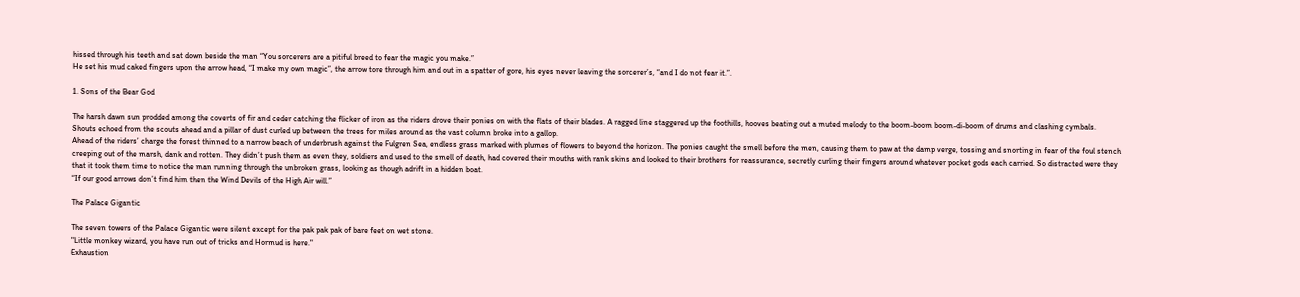hissed through his teeth and sat down beside the man “You sorcerers are a pitiful breed to fear the magic you make.”
He set his mud caked fingers upon the arrow head, “I make my own magic”, the arrow tore through him and out in a spatter of gore, his eyes never leaving the sorcerer’s, “and I do not fear it.”.

1. Sons of the Bear God

The harsh dawn sun prodded among the coverts of fir and ceder catching the flicker of iron as the riders drove their ponies on with the flats of their blades. A ragged line staggered up the foothills, hooves beating out a muted melody to the boom-boom boom-di-boom of drums and clashing cymbals. Shouts echoed from the scouts ahead and a pillar of dust curled up between the trees for miles around as the vast column broke into a gallop.
Ahead of the riders’ charge the forest thinned to a narrow beach of underbrush against the Fulgren Sea, endless grass marked with plumes of flowers to beyond the horizon. The ponies caught the smell before the men, causing them to paw at the damp verge, tossing and snorting in fear of the foul stench creeping out of the marsh, dank and rotten. They didn’t push them as even they, soldiers and used to the smell of death, had covered their mouths with rank skins and looked to their brothers for reassurance, secretly curling their fingers around whatever pocket gods each carried. So distracted were they that it took them time to notice the man running through the unbroken grass, looking as though adrift in a hidden boat.
“If our good arrows don’t find him then the Wind Devils of the High Air will.”

The Palace Gigantic

The seven towers of the Palace Gigantic were silent except for the pak pak pak of bare feet on wet stone.
"Little monkey wizard, you have run out of tricks and Hormud is here."
Exhaustion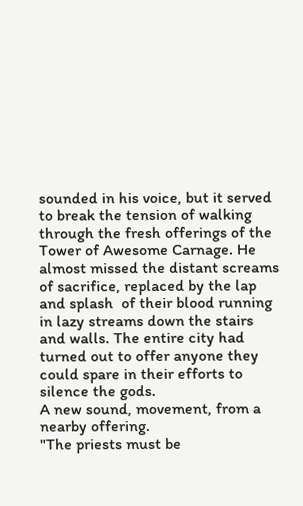sounded in his voice, but it served to break the tension of walking through the fresh offerings of the Tower of Awesome Carnage. He almost missed the distant screams of sacrifice, replaced by the lap and splash  of their blood running in lazy streams down the stairs and walls. The entire city had turned out to offer anyone they could spare in their efforts to silence the gods.
A new sound, movement, from a nearby offering.
"The priests must be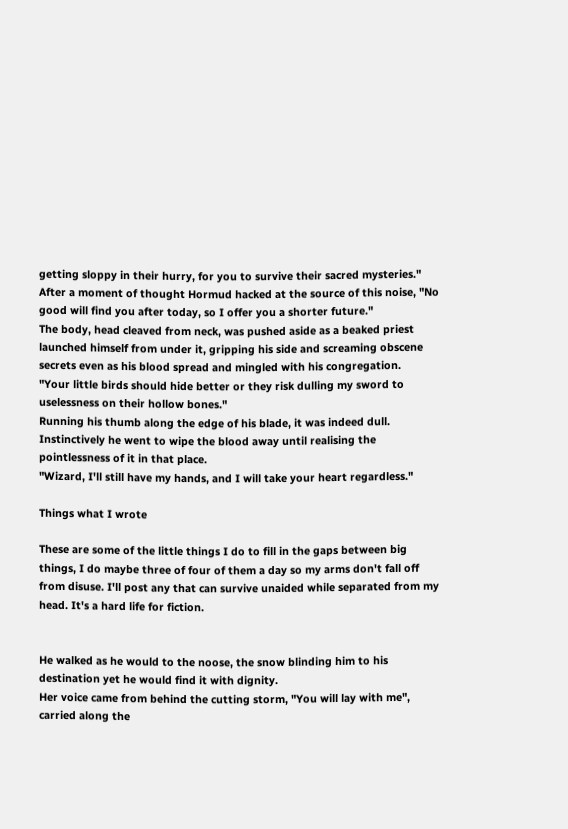getting sloppy in their hurry, for you to survive their sacred mysteries."
After a moment of thought Hormud hacked at the source of this noise, "No good will find you after today, so I offer you a shorter future."
The body, head cleaved from neck, was pushed aside as a beaked priest launched himself from under it, gripping his side and screaming obscene secrets even as his blood spread and mingled with his congregation.
"Your little birds should hide better or they risk dulling my sword to uselessness on their hollow bones."
Running his thumb along the edge of his blade, it was indeed dull. Instinctively he went to wipe the blood away until realising the pointlessness of it in that place.
"Wizard, I'll still have my hands, and I will take your heart regardless."

Things what I wrote

These are some of the little things I do to fill in the gaps between big things, I do maybe three of four of them a day so my arms don't fall off from disuse. I'll post any that can survive unaided while separated from my head. It's a hard life for fiction.


He walked as he would to the noose, the snow blinding him to his destination yet he would find it with dignity.
Her voice came from behind the cutting storm, "You will lay with me", carried along the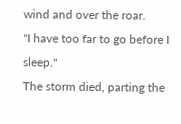wind and over the roar.
"I have too far to go before I sleep."
The storm died, parting the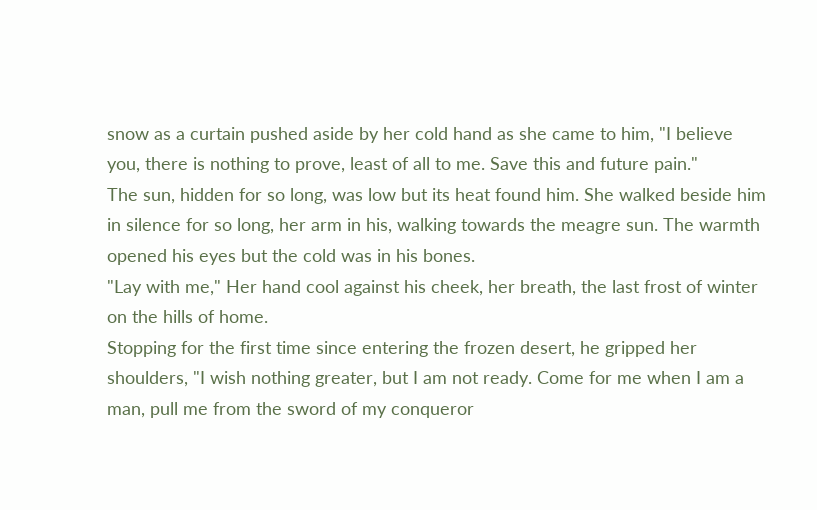snow as a curtain pushed aside by her cold hand as she came to him, "I believe you, there is nothing to prove, least of all to me. Save this and future pain."
The sun, hidden for so long, was low but its heat found him. She walked beside him in silence for so long, her arm in his, walking towards the meagre sun. The warmth opened his eyes but the cold was in his bones.
"Lay with me," Her hand cool against his cheek, her breath, the last frost of winter on the hills of home.
Stopping for the first time since entering the frozen desert, he gripped her shoulders, "I wish nothing greater, but I am not ready. Come for me when I am a man, pull me from the sword of my conqueror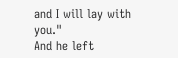and I will lay with you."
And he left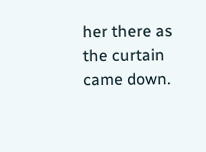her there as the curtain came down.